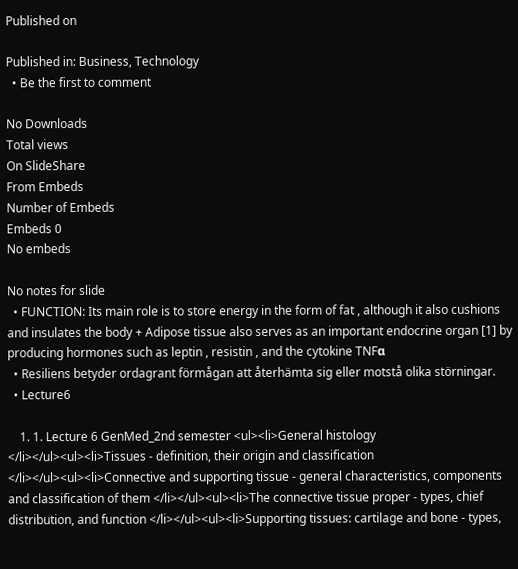Published on

Published in: Business, Technology
  • Be the first to comment

No Downloads
Total views
On SlideShare
From Embeds
Number of Embeds
Embeds 0
No embeds

No notes for slide
  • FUNCTION: Its main role is to store energy in the form of fat , although it also cushions and insulates the body + Adipose tissue also serves as an important endocrine organ [1] by producing hormones such as leptin , resistin , and the cytokine TNFα
  • Resiliens betyder ordagrant förmågan att återhämta sig eller motstå olika störningar.
  • Lecture6

    1. 1. Lecture 6 GenMed_2nd semester <ul><li>General histology </li></ul><ul><li>Tissues - definition, their origin and classification </li></ul><ul><li>Connective and supporting tissue - general characteristics, components and classification of them </li></ul><ul><li>The connective tissue proper - types, chief distribution, and function </li></ul><ul><li>Supporting tissues: cartilage and bone - types,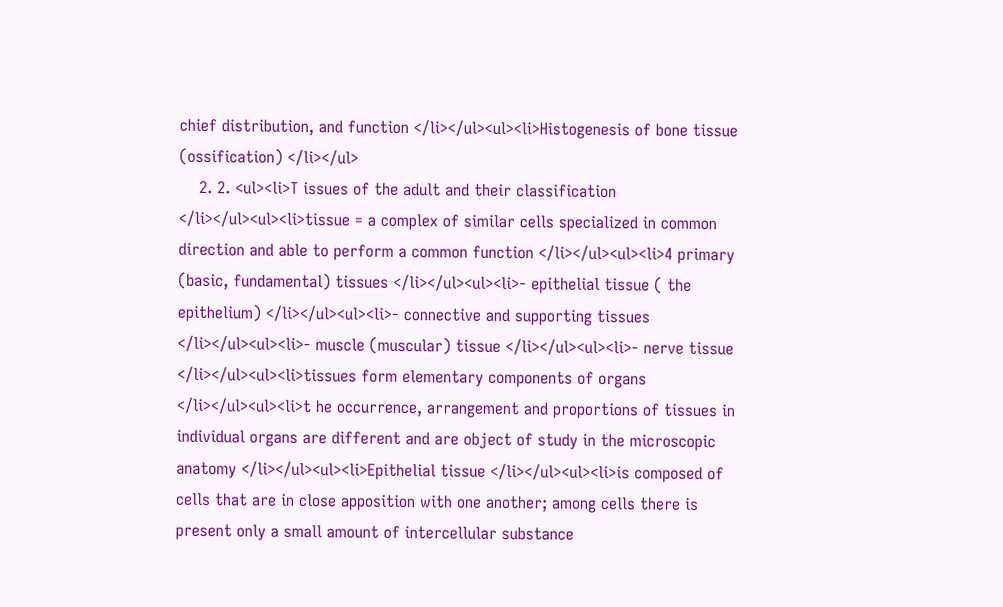chief distribution, and function </li></ul><ul><li>Histogenesis of bone tissue (ossification) </li></ul>
    2. 2. <ul><li>T issues of the adult and their classification </li></ul><ul><li>tissue = a complex of similar cells specialized in common direction and able to perform a common function </li></ul><ul><li>4 primary (basic, fundamental) tissues </li></ul><ul><li>- epithelial tissue ( the epithelium) </li></ul><ul><li>- connective and supporting tissues </li></ul><ul><li>- muscle (muscular) tissue </li></ul><ul><li>- nerve tissue </li></ul><ul><li>tissues form elementary components of organs </li></ul><ul><li>t he occurrence, arrangement and proportions of tissues in individual organs are different and are object of study in the microscopic anatomy </li></ul><ul><li>Epithelial tissue </li></ul><ul><li>is composed of cells that are in close apposition with one another; among cells there is present only a small amount of intercellular substance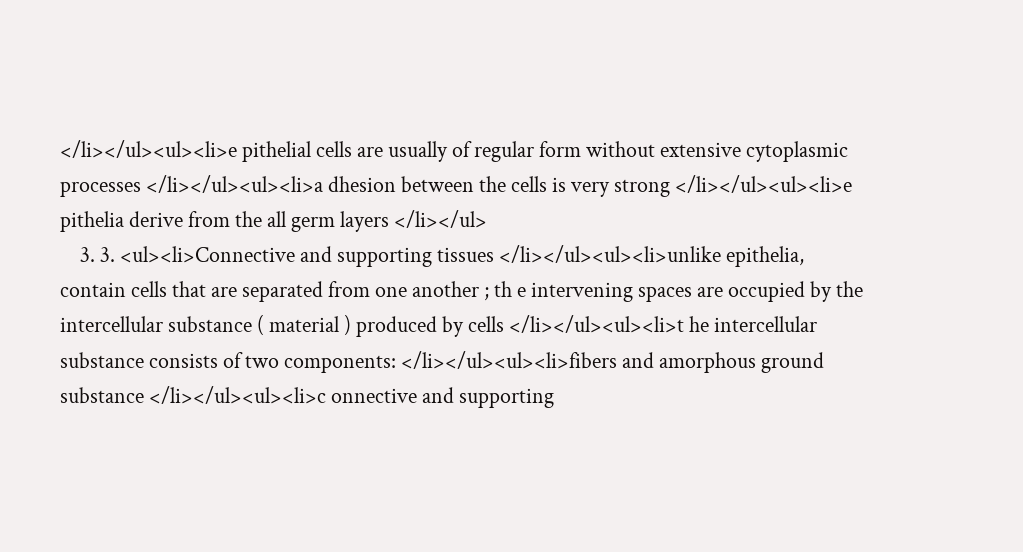</li></ul><ul><li>e pithelial cells are usually of regular form without extensive cytoplasmic processes </li></ul><ul><li>a dhesion between the cells is very strong </li></ul><ul><li>e pithelia derive from the all germ layers </li></ul>
    3. 3. <ul><li>Connective and supporting tissues </li></ul><ul><li>unlike epithelia, contain cells that are separated from one another ; th e intervening spaces are occupied by the intercellular substance ( material ) produced by cells </li></ul><ul><li>t he intercellular substance consists of two components: </li></ul><ul><li>fibers and amorphous ground substance </li></ul><ul><li>c onnective and supporting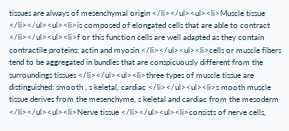tissues are always of mesenchymal origin </li></ul><ul><li>Muscle tissue </li></ul><ul><li>is composed of elongated cells that are able to contract </li></ul><ul><li>f or this function cells are well adapted as they contain contractile proteins: actin and myosin </li></ul><ul><li>cells or muscle fibers tend to be aggregated in bundles that are conspicuously different from the surroundings tissues </li></ul><ul><li>three types of muscle tissue are distinguished: smooth , s keletal, cardiac </li></ul><ul><li>s mooth muscle tissue derives from the mesenchyme, s keletal and cardiac from the mesoderm </li></ul><ul><li>Nerve tissue </li></ul><ul><li>consists of nerve cells,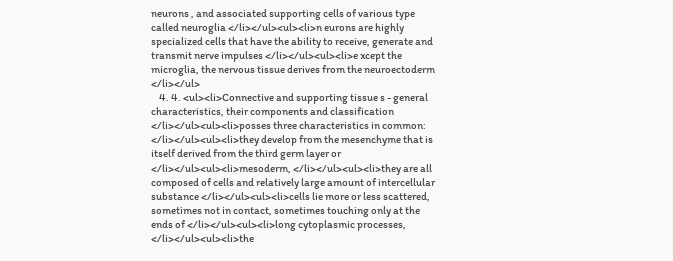neurons , and associated supporting cells of various type called neuroglia </li></ul><ul><li>n eurons are highly specialized cells that have the ability to receive, generate and transmit nerve impulses </li></ul><ul><li>e xcept the microglia, the nervous tissue derives from the neuroectoderm </li></ul>
    4. 4. <ul><li>Connective and supporting tissue s - general characteristics, their components and classification </li></ul><ul><li>posses three characteristics in common: </li></ul><ul><li>they develop from the mesenchyme that is itself derived from the third germ layer or </li></ul><ul><li>mesoderm, </li></ul><ul><li>they are all composed of cells and relatively large amount of intercellular substance </li></ul><ul><li>cells lie more or less scattered, sometimes not in contact, sometimes touching only at the ends of </li></ul><ul><li>long cytoplasmic processes, </li></ul><ul><li>the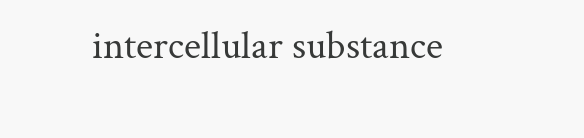intercellular substance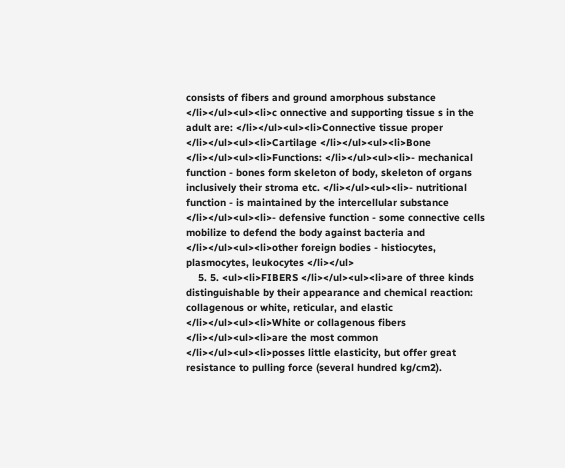consists of fibers and ground amorphous substance </li></ul><ul><li>c onnective and supporting tissue s in the adult are: </li></ul><ul><li>Connective tissue proper </li></ul><ul><li>Cartilage </li></ul><ul><li>Bone </li></ul><ul><li>Functions: </li></ul><ul><li>- mechanical function - bones form skeleton of body, skeleton of organs inclusively their stroma etc. </li></ul><ul><li>- nutritional function - is maintained by the intercellular substance </li></ul><ul><li>- defensive function - some connective cells mobilize to defend the body against bacteria and </li></ul><ul><li>other foreign bodies - histiocytes, plasmocytes, leukocytes </li></ul>
    5. 5. <ul><li>FIBERS </li></ul><ul><li>are of three kinds distinguishable by their appearance and chemical reaction: collagenous or white, reticular, and elastic </li></ul><ul><li>White or collagenous fibers </li></ul><ul><li>are the most common </li></ul><ul><li>posses little elasticity, but offer great resistance to pulling force (several hundred kg/cm2).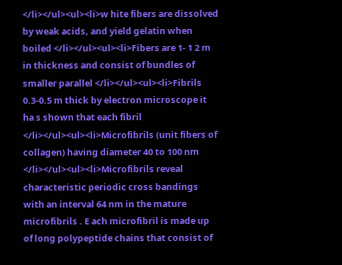</li></ul><ul><li>w hite fibers are dissolved by weak acids, and yield gelatin when boiled </li></ul><ul><li>Fibers are 1- 1 2 m in thickness and consist of bundles of smaller parallel </li></ul><ul><li>Fibrils 0.3-0.5 m thick by electron microscope it ha s shown that each fibril </li></ul><ul><li>Microfibrils (unit fibers of collagen) having diameter 40 to 100 nm </li></ul><ul><li>Microfibrils reveal characteristic periodic cross bandings with an interval 64 nm in the mature microfibrils . E ach microfibril is made up of long polypeptide chains that consist of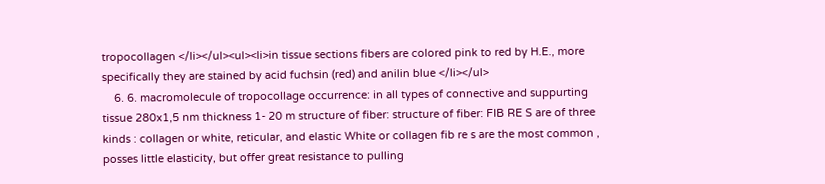tropocollagen </li></ul><ul><li>in tissue sections fibers are colored pink to red by H.E., more specifically they are stained by acid fuchsin (red) and anilin blue </li></ul>
    6. 6. macromolecule of tropocollage occurrence: in all types of connective and suppurting tissue 280x1,5 nm thickness 1- 20 m structure of fiber: structure of fiber: FIB RE S are of three kinds : collagen or white, reticular, and elastic White or collagen fib re s are the most common , posses little elasticity, but offer great resistance to pulling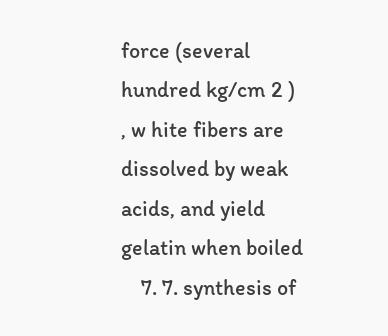force (several hundred kg/cm 2 ) , w hite fibers are dissolved by weak acids, and yield gelatin when boiled
    7. 7. synthesis of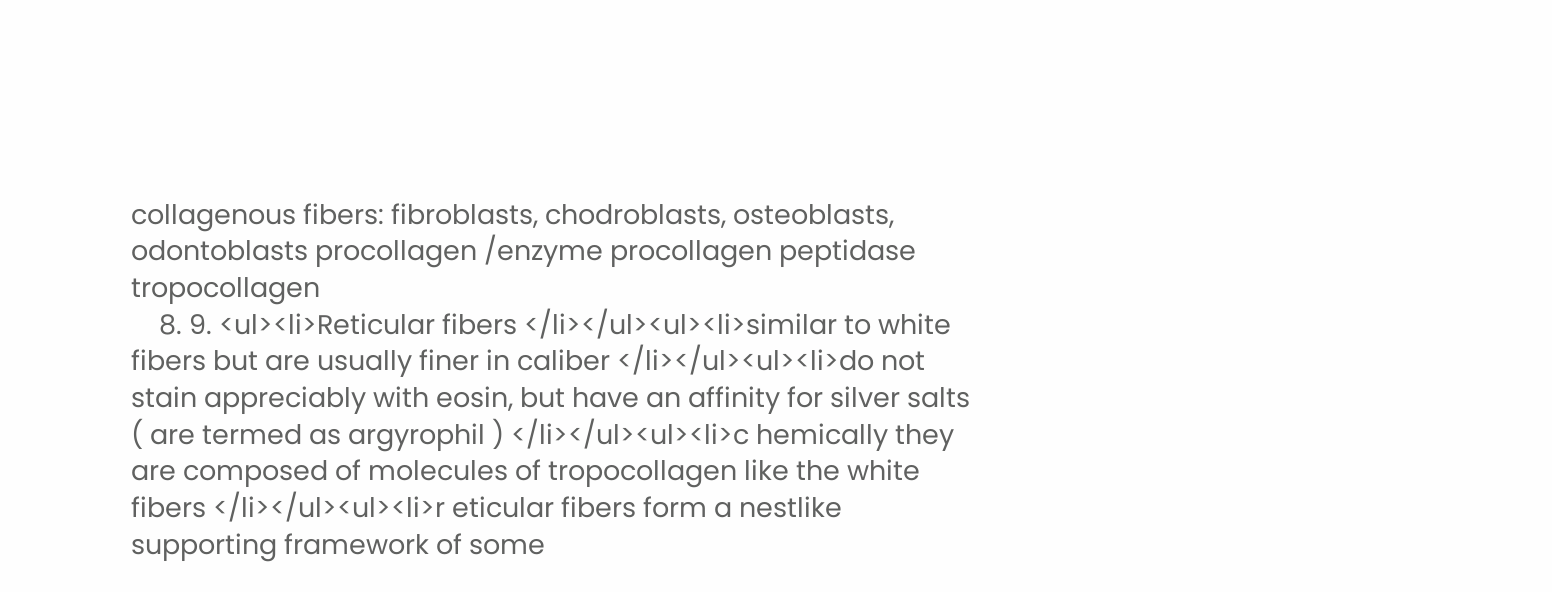collagenous fibers: fibroblasts, chodroblasts, osteoblasts, odontoblasts procollagen /enzyme procollagen peptidase tropocollagen
    8. 9. <ul><li>Reticular fibers </li></ul><ul><li>similar to white fibers but are usually finer in caliber </li></ul><ul><li>do not stain appreciably with eosin, but have an affinity for silver salts ( are termed as argyrophil ) </li></ul><ul><li>c hemically they are composed of molecules of tropocollagen like the white fibers </li></ul><ul><li>r eticular fibers form a nestlike supporting framework of some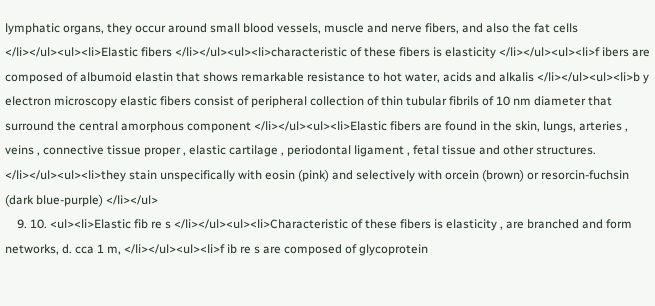lymphatic organs, they occur around small blood vessels, muscle and nerve fibers, and also the fat cells </li></ul><ul><li>Elastic fibers </li></ul><ul><li>characteristic of these fibers is elasticity </li></ul><ul><li>f ibers are composed of albumoid elastin that shows remarkable resistance to hot water, acids and alkalis </li></ul><ul><li>b y electron microscopy elastic fibers consist of peripheral collection of thin tubular fibrils of 10 nm diameter that surround the central amorphous component </li></ul><ul><li>Elastic fibers are found in the skin, lungs, arteries , veins , connective tissue proper , elastic cartilage , periodontal ligament , fetal tissue and other structures. </li></ul><ul><li>they stain unspecifically with eosin (pink) and selectively with orcein (brown) or resorcin-fuchsin (dark blue-purple) </li></ul>
    9. 10. <ul><li>Elastic fib re s </li></ul><ul><li>Characteristic of these fibers is elasticity , are branched and form networks, d. cca 1 m, </li></ul><ul><li>f ib re s are composed of glycoprotein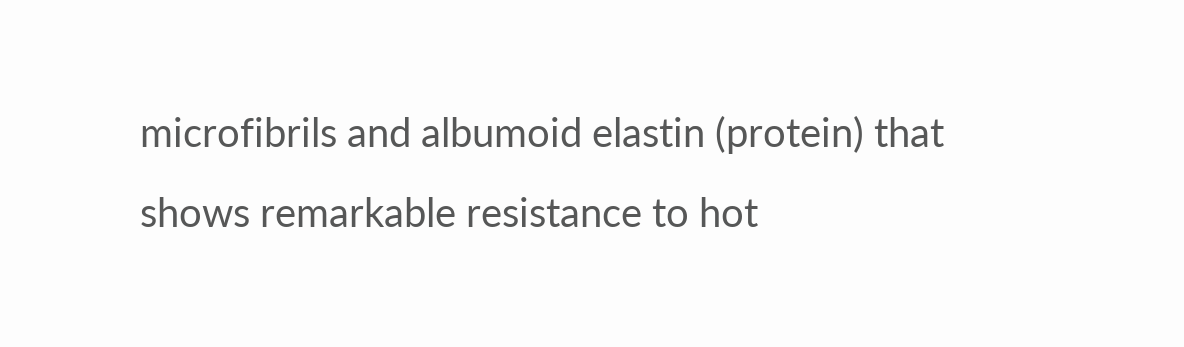microfibrils and albumoid elastin (protein) that shows remarkable resistance to hot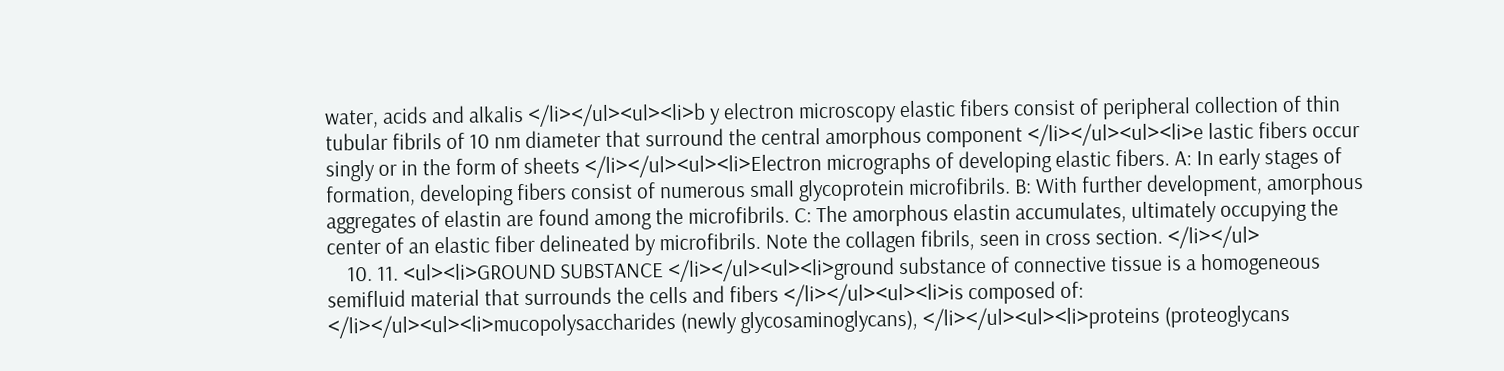water, acids and alkalis </li></ul><ul><li>b y electron microscopy elastic fibers consist of peripheral collection of thin tubular fibrils of 10 nm diameter that surround the central amorphous component </li></ul><ul><li>e lastic fibers occur singly or in the form of sheets </li></ul><ul><li>Electron micrographs of developing elastic fibers. A: In early stages of formation, developing fibers consist of numerous small glycoprotein microfibrils. B: With further development, amorphous aggregates of elastin are found among the microfibrils. C: The amorphous elastin accumulates, ultimately occupying the center of an elastic fiber delineated by microfibrils. Note the collagen fibrils, seen in cross section. </li></ul>
    10. 11. <ul><li>GROUND SUBSTANCE </li></ul><ul><li>ground substance of connective tissue is a homogeneous semifluid material that surrounds the cells and fibers </li></ul><ul><li>is composed of: </li></ul><ul><li>mucopolysaccharides (newly glycosaminoglycans), </li></ul><ul><li>proteins (proteoglycans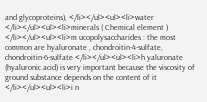and glycoproteins), </li></ul><ul><li>water </li></ul><ul><li>minerals ( Chemical element ) </li></ul><ul><li>m ucopolysaccharides : the most common are hyaluronate , chondroitin-4-sulfate, chondroitin-6-sulfate </li></ul><ul><li>h yaluronate (hyaluronic acid) is very important because the viscosity of ground substance depends on the content of it </li></ul><ul><li>i n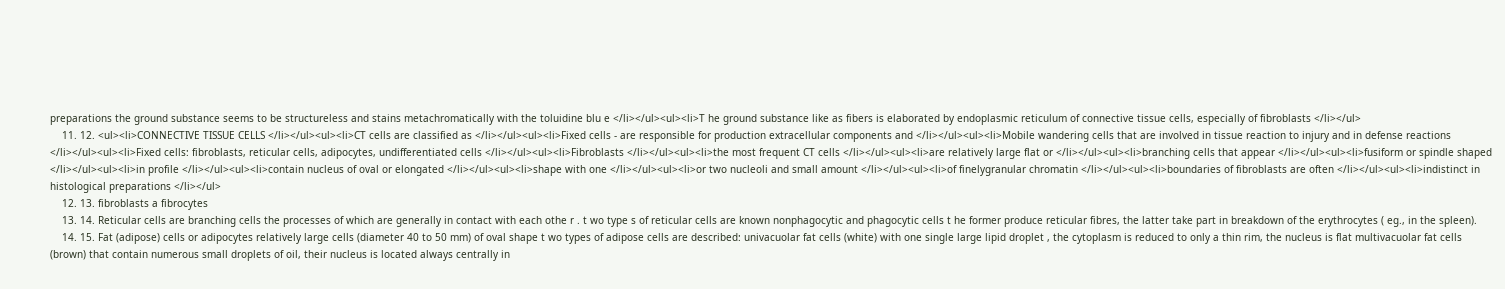preparations the ground substance seems to be structureless and stains metachromatically with the toluidine blu e </li></ul><ul><li>T he ground substance like as fibers is elaborated by endoplasmic reticulum of connective tissue cells, especially of fibroblasts </li></ul>
    11. 12. <ul><li>CONNECTIVE TISSUE CELLS </li></ul><ul><li>CT cells are classified as </li></ul><ul><li>Fixed cells - are responsible for production extracellular components and </li></ul><ul><li>Mobile wandering cells that are involved in tissue reaction to injury and in defense reactions </li></ul><ul><li>Fixed cells: fibroblasts, reticular cells, adipocytes, undifferentiated cells </li></ul><ul><li>Fibroblasts </li></ul><ul><li>the most frequent CT cells </li></ul><ul><li>are relatively large flat or </li></ul><ul><li>branching cells that appear </li></ul><ul><li>fusiform or spindle shaped </li></ul><ul><li>in profile </li></ul><ul><li>contain nucleus of oval or elongated </li></ul><ul><li>shape with one </li></ul><ul><li>or two nucleoli and small amount </li></ul><ul><li>of finelygranular chromatin </li></ul><ul><li>boundaries of fibroblasts are often </li></ul><ul><li>indistinct in histological preparations </li></ul>
    12. 13. fibroblasts a fibrocytes
    13. 14. Reticular cells are branching cells the processes of which are generally in contact with each othe r . t wo type s of reticular cells are known nonphagocytic and phagocytic cells t he former produce reticular fibres, the latter take part in breakdown of the erythrocytes ( eg., in the spleen).
    14. 15. Fat (adipose) cells or adipocytes relatively large cells (diameter 40 to 50 mm) of oval shape t wo types of adipose cells are described: univacuolar fat cells (white) with one single large lipid droplet , the cytoplasm is reduced to only a thin rim, the nucleus is flat multivacuolar fat cells (brown) that contain numerous small droplets of oil, their nucleus is located always centrally in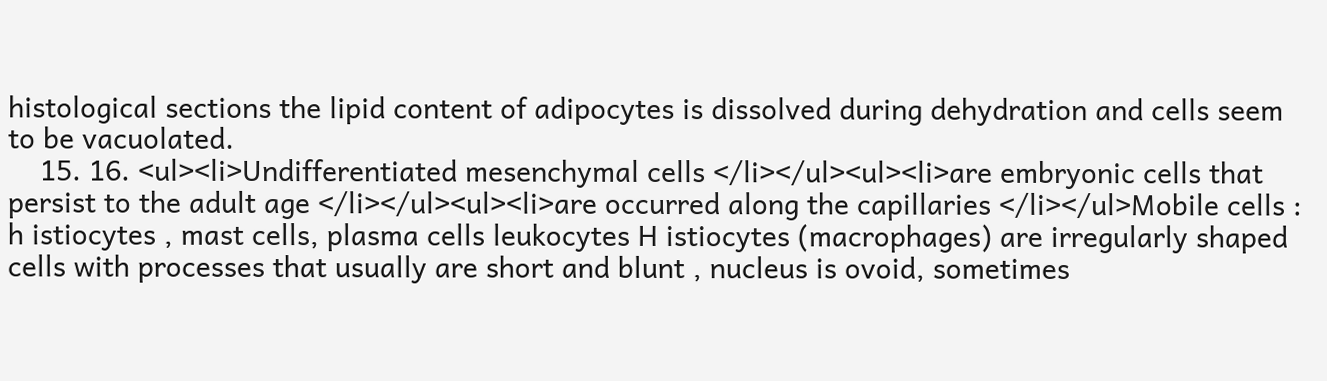histological sections the lipid content of adipocytes is dissolved during dehydration and cells seem to be vacuolated.
    15. 16. <ul><li>Undifferentiated mesenchymal cells </li></ul><ul><li>are embryonic cells that persist to the adult age </li></ul><ul><li>are occurred along the capillaries </li></ul>Mobile cells : h istiocytes , mast cells, plasma cells leukocytes H istiocytes (macrophages) are irregularly shaped cells with processes that usually are short and blunt , nucleus is ovoid, sometimes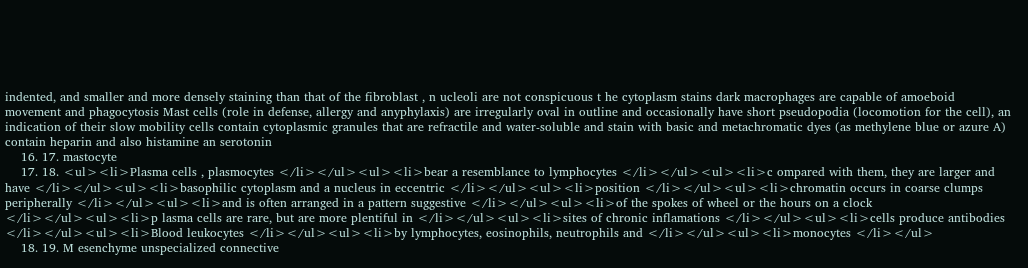indented, and smaller and more densely staining than that of the fibroblast , n ucleoli are not conspicuous t he cytoplasm stains dark macrophages are capable of amoeboid movement and phagocytosis Mast cells (role in defense, allergy and anyphylaxis) are irregularly oval in outline and occasionally have short pseudopodia (locomotion for the cell), an indication of their slow mobility cells contain cytoplasmic granules that are refractile and water-soluble and stain with basic and metachromatic dyes (as methylene blue or azure A) contain heparin and also histamine an serotonin
    16. 17. mastocyte
    17. 18. <ul><li>Plasma cells , plasmocytes </li></ul><ul><li>bear a resemblance to lymphocytes </li></ul><ul><li>c ompared with them, they are larger and have </li></ul><ul><li>basophilic cytoplasm and a nucleus in eccentric </li></ul><ul><li>position </li></ul><ul><li>chromatin occurs in coarse clumps peripherally </li></ul><ul><li>and is often arranged in a pattern suggestive </li></ul><ul><li>of the spokes of wheel or the hours on a clock </li></ul><ul><li>p lasma cells are rare, but are more plentiful in </li></ul><ul><li>sites of chronic inflamations </li></ul><ul><li>cells produce antibodies </li></ul><ul><li>Blood leukocytes </li></ul><ul><li>by lymphocytes, eosinophils, neutrophils and </li></ul><ul><li>monocytes </li></ul>
    18. 19. M esenchyme unspecialized connective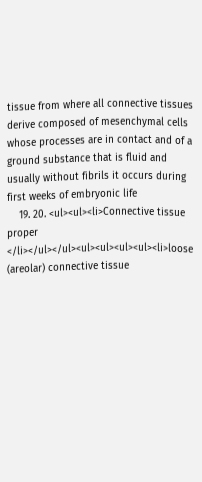tissue from where all connective tissues derive composed of mesenchymal cells whose processes are in contact and of a ground substance that is fluid and usually without fibrils it occurs during first weeks of embryonic life
    19. 20. <ul><ul><li>Connective tissue proper </li></ul></ul><ul><ul><ul><ul><li>loose (areolar) connective tissue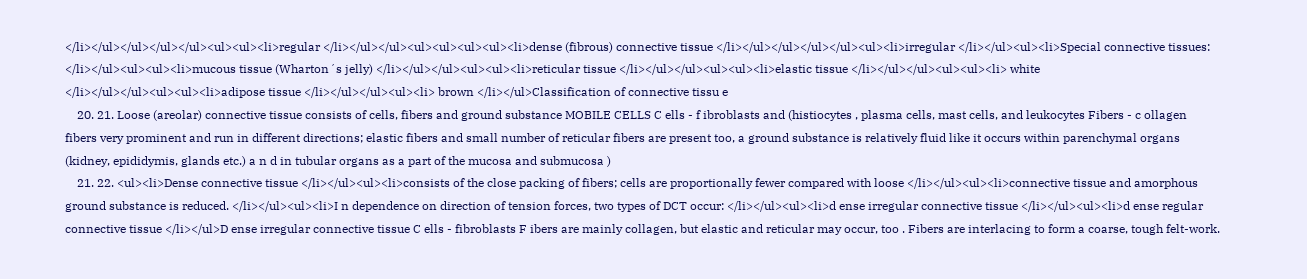</li></ul></ul></ul></ul><ul><ul><li>regular </li></ul></ul><ul><ul><ul><ul><li>dense (fibrous) connective tissue </li></ul></ul></ul></ul><ul><li>irregular </li></ul><ul><li>Special connective tissues: </li></ul><ul><ul><li>mucous tissue (Wharton´s jelly) </li></ul></ul><ul><ul><li>reticular tissue </li></ul></ul><ul><ul><li>elastic tissue </li></ul></ul><ul><ul><li> white </li></ul></ul><ul><ul><li>adipose tissue </li></ul></ul><ul><li> brown </li></ul>Classification of connective tissu e
    20. 21. Loose (areolar) connective tissue consists of cells, fibers and ground substance MOBILE CELLS C ells - f ibroblasts and (histiocytes , plasma cells, mast cells, and leukocytes Fibers - c ollagen fibers very prominent and run in different directions; elastic fibers and small number of reticular fibers are present too, a ground substance is relatively fluid like it occurs within parenchymal organs (kidney, epididymis, glands etc.) a n d in tubular organs as a part of the mucosa and submucosa )
    21. 22. <ul><li>Dense connective tissue </li></ul><ul><li>consists of the close packing of fibers; cells are proportionally fewer compared with loose </li></ul><ul><li>connective tissue and amorphous ground substance is reduced. </li></ul><ul><li>I n dependence on direction of tension forces, two types of DCT occur: </li></ul><ul><li>d ense irregular connective tissue </li></ul><ul><li>d ense regular connective tissue </li></ul>D ense irregular connective tissue C ells - fibroblasts F ibers are mainly collagen, but elastic and reticular may occur, too . Fibers are interlacing to form a coarse, tough felt-work.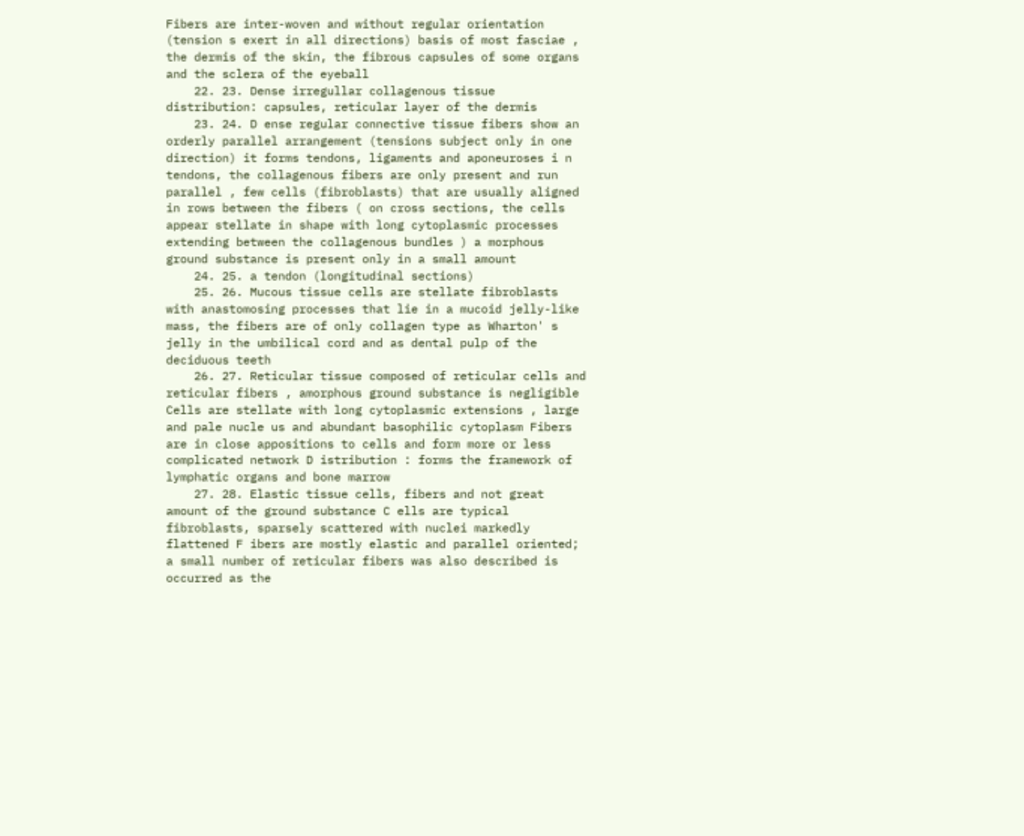Fibers are inter-woven and without regular orientation (tension s exert in all directions) basis of most fasciae , the dermis of the skin, the fibrous capsules of some organs and the sclera of the eyeball
    22. 23. Dense irregullar collagenous tissue distribution: capsules, reticular layer of the dermis
    23. 24. D ense regular connective tissue fibers show an orderly parallel arrangement (tensions subject only in one direction) it forms tendons, ligaments and aponeuroses i n tendons, the collagenous fibers are only present and run parallel , few cells (fibroblasts) that are usually aligned in rows between the fibers ( on cross sections, the cells appear stellate in shape with long cytoplasmic processes extending between the collagenous bundles ) a morphous ground substance is present only in a small amount
    24. 25. a tendon (longitudinal sections)
    25. 26. Mucous tissue cells are stellate fibroblasts with anastomosing processes that lie in a mucoid jelly-like mass, the fibers are of only collagen type as Wharton' s jelly in the umbilical cord and as dental pulp of the deciduous teeth
    26. 27. Reticular tissue composed of reticular cells and reticular fibers , amorphous ground substance is negligible Cells are stellate with long cytoplasmic extensions , large and pale nucle us and abundant basophilic cytoplasm Fibers are in close appositions to cells and form more or less complicated network D istribution : forms the framework of lymphatic organs and bone marrow
    27. 28. Elastic tissue cells, fibers and not great amount of the ground substance C ells are typical fibroblasts, sparsely scattered with nuclei markedly flattened F ibers are mostly elastic and parallel oriented; a small number of reticular fibers was also described is occurred as the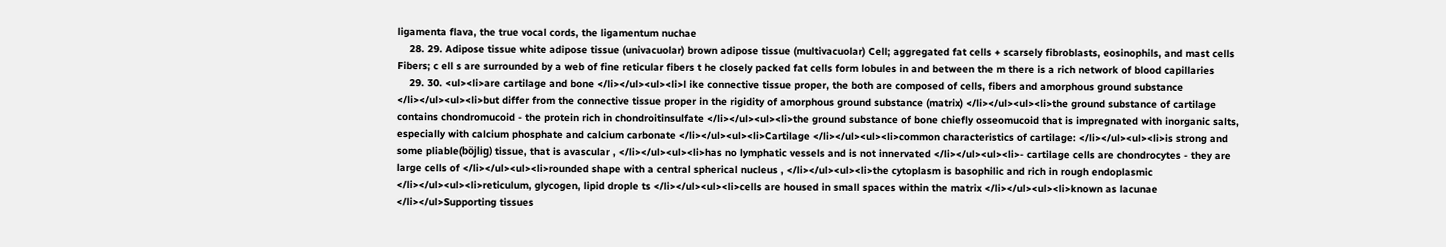ligamenta flava, the true vocal cords, the ligamentum nuchae
    28. 29. Adipose tissue white adipose tissue (univacuolar) brown adipose tissue (multivacuolar) Cell; aggregated fat cells + scarsely fibroblasts, eosinophils, and mast cells Fibers; c ell s are surrounded by a web of fine reticular fibers t he closely packed fat cells form lobules in and between the m there is a rich network of blood capillaries
    29. 30. <ul><li>are cartilage and bone </li></ul><ul><li>l ike connective tissue proper, the both are composed of cells, fibers and amorphous ground substance </li></ul><ul><li>but differ from the connective tissue proper in the rigidity of amorphous ground substance (matrix) </li></ul><ul><li>the ground substance of cartilage contains chondromucoid - the protein rich in chondroitinsulfate </li></ul><ul><li>the ground substance of bone chiefly osseomucoid that is impregnated with inorganic salts, especially with calcium phosphate and calcium carbonate </li></ul><ul><li>Cartilage </li></ul><ul><li>common characteristics of cartilage: </li></ul><ul><li>is strong and some pliable(böjlig) tissue, that is avascular , </li></ul><ul><li>has no lymphatic vessels and is not innervated </li></ul><ul><li>- cartilage cells are chondrocytes - they are large cells of </li></ul><ul><li>rounded shape with a central spherical nucleus , </li></ul><ul><li>the cytoplasm is basophilic and rich in rough endoplasmic </li></ul><ul><li>reticulum, glycogen, lipid drople ts </li></ul><ul><li>cells are housed in small spaces within the matrix </li></ul><ul><li>known as lacunae </li></ul>Supporting tissues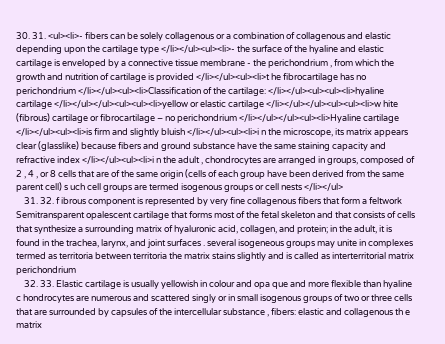30. 31. <ul><li>- fibers can be solely collagenous or a combination of collagenous and elastic depending upon the cartilage type </li></ul><ul><li>- the surface of the hyaline and elastic cartilage is enveloped by a connective tissue membrane - the perichondrium , from which the growth and nutrition of cartilage is provided </li></ul><ul><li>t he fibrocartilage has no perichondrium </li></ul><ul><li>Classification of the cartilage: </li></ul><ul><ul><li>hyaline cartilage </li></ul></ul><ul><ul><li>yellow or elastic cartilage </li></ul></ul><ul><ul><li>w hite (fibrous) cartilage or fibrocartilage – no perichondrium </li></ul></ul><ul><li>Hyaline cartilage </li></ul><ul><li>is firm and slightly bluish </li></ul><ul><li>i n the microscope, its matrix appears clear (glasslike) because fibers and ground substance have the same staining capacity and refractive index </li></ul><ul><li>i n the adult , chondrocytes are arranged in groups, composed of 2 , 4 , or 8 cells that are of the same origin (cells of each group have been derived from the same parent cell) s uch cell groups are termed isogenous groups or cell nests </li></ul>
    31. 32. f ibrous component is represented by very fine collagenous fibers that form a feltwork Semitransparent opalescent cartilage that forms most of the fetal skeleton and that consists of cells that synthesize a surrounding matrix of hyaluronic acid, collagen, and protein; in the adult, it is found in the trachea, larynx, and joint surfaces . several isogeneous groups may unite in complexes termed as territoria between territoria the matrix stains slightly and is called as interterritorial matrix perichondrium
    32. 33. Elastic cartilage is usually yellowish in colour and opa que and more flexible than hyaline c hondrocytes are numerous and scattered singly or in small isogenous groups of two or three cells that are surrounded by capsules of the intercellular substance , fibers: elastic and collagenous th e matrix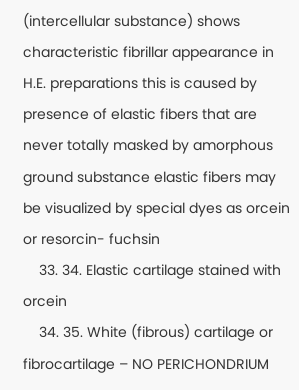(intercellular substance) shows characteristic fibrillar appearance in H.E. preparations this is caused by presence of elastic fibers that are never totally masked by amorphous ground substance elastic fibers may be visualized by special dyes as orcein or resorcin- fuchsin
    33. 34. Elastic cartilage stained with orcein
    34. 35. White (fibrous) cartilage or fibrocartilage – NO PERICHONDRIUM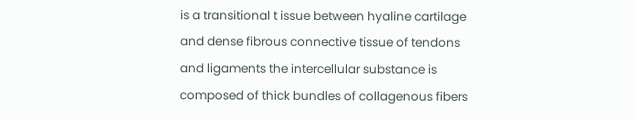is a transitional t issue between hyaline cartilage and dense fibrous connective tissue of tendons and ligaments the intercellular substance is composed of thick bundles of collagenous fibers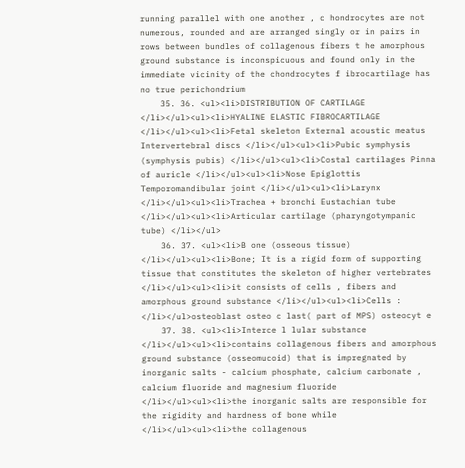running parallel with one another , c hondrocytes are not numerous, rounded and are arranged singly or in pairs in rows between bundles of collagenous fibers t he amorphous ground substance is inconspicuous and found only in the immediate vicinity of the chondrocytes f ibrocartilage has no true perichondrium
    35. 36. <ul><li>DISTRIBUTION OF CARTILAGE </li></ul><ul><li>HYALINE ELASTIC FIBROCARTILAGE </li></ul><ul><li>Fetal skeleton External acoustic meatus Intervertebral discs </li></ul><ul><li>Pubic symphysis (symphysis pubis) </li></ul><ul><li>Costal cartilages Pinna of auricle </li></ul><ul><li>Nose Epiglottis Temporomandibular joint </li></ul><ul><li>Larynx </li></ul><ul><li>Trachea + bronchi Eustachian tube </li></ul><ul><li>Articular cartilage (pharyngotympanic tube) </li></ul>
    36. 37. <ul><li>B one (osseous tissue) </li></ul><ul><li>Bone; It is a rigid form of supporting tissue that constitutes the skeleton of higher vertebrates </li></ul><ul><li>it consists of cells , fibers and amorphous ground substance </li></ul><ul><li>Cells : </li></ul>osteoblast osteo c last( part of MPS) osteocyt e
    37. 38. <ul><li>Interce l lular substance </li></ul><ul><li>contains collagenous fibers and amorphous ground substance (osseomucoid) that is impregnated by inorganic salts - calcium phosphate, calcium carbonate , calcium fluoride and magnesium fluoride </li></ul><ul><li>the inorganic salts are responsible for the rigidity and hardness of bone while </li></ul><ul><li>the collagenous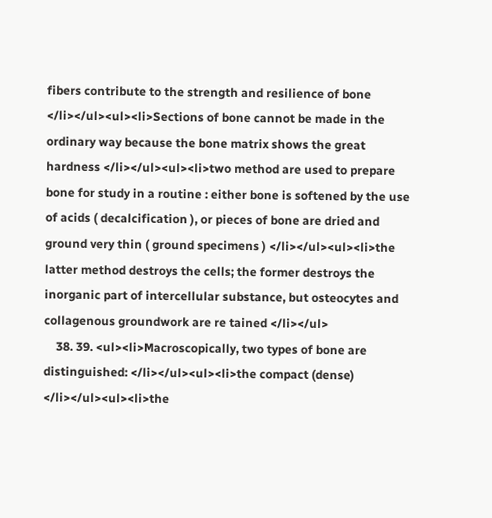fibers contribute to the strength and resilience of bone </li></ul><ul><li>Sections of bone cannot be made in the ordinary way because the bone matrix shows the great hardness </li></ul><ul><li>two method are used to prepare bone for study in a routine : either bone is softened by the use of acids ( decalcification ), or pieces of bone are dried and ground very thin ( ground specimens ) </li></ul><ul><li>the latter method destroys the cells; the former destroys the inorganic part of intercellular substance, but osteocytes and collagenous groundwork are re tained </li></ul>
    38. 39. <ul><li>Macroscopically, two types of bone are distinguished: </li></ul><ul><li>the compact (dense) </li></ul><ul><li>the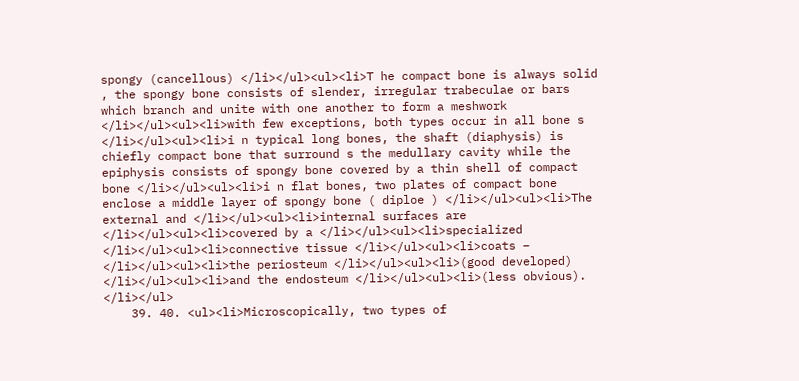spongy (cancellous) </li></ul><ul><li>T he compact bone is always solid , the spongy bone consists of slender, irregular trabeculae or bars which branch and unite with one another to form a meshwork </li></ul><ul><li>with few exceptions, both types occur in all bone s </li></ul><ul><li>i n typical long bones, the shaft (diaphysis) is chiefly compact bone that surround s the medullary cavity while the epiphysis consists of spongy bone covered by a thin shell of compact bone </li></ul><ul><li>i n flat bones, two plates of compact bone enclose a middle layer of spongy bone ( diploe ) </li></ul><ul><li>The external and </li></ul><ul><li>internal surfaces are </li></ul><ul><li>covered by a </li></ul><ul><li>specialized </li></ul><ul><li>connective tissue </li></ul><ul><li>coats – </li></ul><ul><li>the periosteum </li></ul><ul><li>(good developed) </li></ul><ul><li>and the endosteum </li></ul><ul><li>(less obvious). </li></ul>
    39. 40. <ul><li>Microscopically, two types of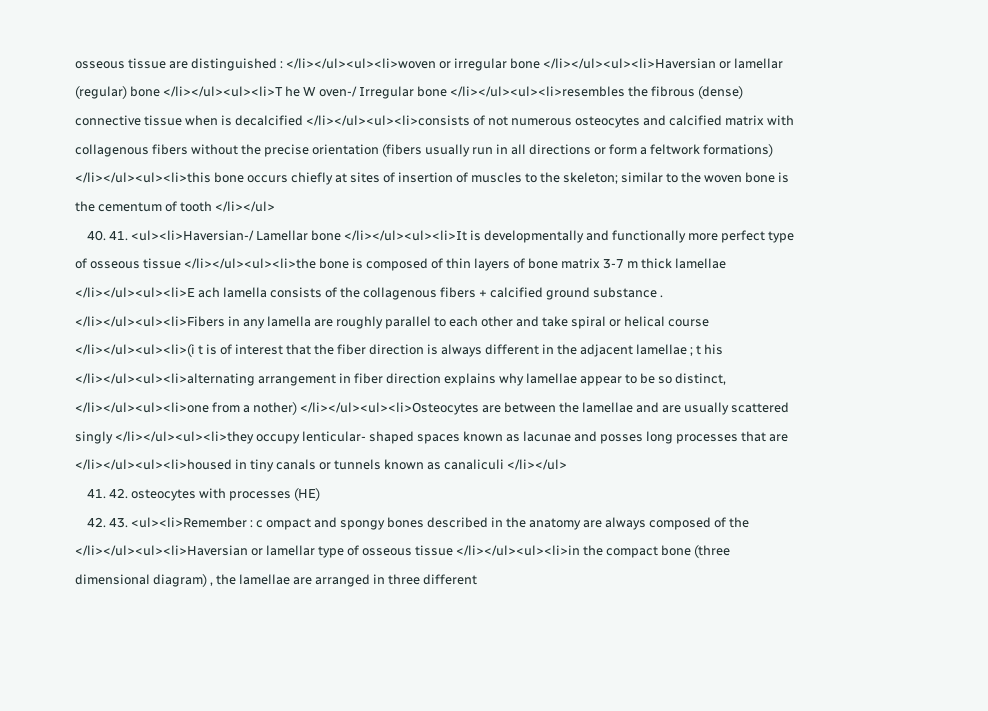osseous tissue are distinguished : </li></ul><ul><li>woven or irregular bone </li></ul><ul><li>Haversian or lamellar (regular) bone </li></ul><ul><li>T he W oven-/ Irregular bone </li></ul><ul><li>resembles the fibrous (dense) connective tissue when is decalcified </li></ul><ul><li>consists of not numerous osteocytes and calcified matrix with collagenous fibers without the precise orientation (fibers usually run in all directions or form a feltwork formations) </li></ul><ul><li>this bone occurs chiefly at sites of insertion of muscles to the skeleton; similar to the woven bone is the cementum of tooth </li></ul>
    40. 41. <ul><li>Haversian-/ Lamellar bone </li></ul><ul><li>It is developmentally and functionally more perfect type of osseous tissue </li></ul><ul><li>the bone is composed of thin layers of bone matrix 3-7 m thick lamellae </li></ul><ul><li>E ach lamella consists of the collagenous fibers + calcified ground substance . </li></ul><ul><li>Fibers in any lamella are roughly parallel to each other and take spiral or helical course </li></ul><ul><li>(i t is of interest that the fiber direction is always different in the adjacent lamellae ; t his </li></ul><ul><li>alternating arrangement in fiber direction explains why lamellae appear to be so distinct, </li></ul><ul><li>one from a nother) </li></ul><ul><li>Osteocytes are between the lamellae and are usually scattered singly </li></ul><ul><li>they occupy lenticular- shaped spaces known as lacunae and posses long processes that are </li></ul><ul><li>housed in tiny canals or tunnels known as canaliculi </li></ul>
    41. 42. osteocytes with processes (HE)
    42. 43. <ul><li>Remember : c ompact and spongy bones described in the anatomy are always composed of the </li></ul><ul><li>Haversian or lamellar type of osseous tissue </li></ul><ul><li>in the compact bone (three dimensional diagram) , the lamellae are arranged in three different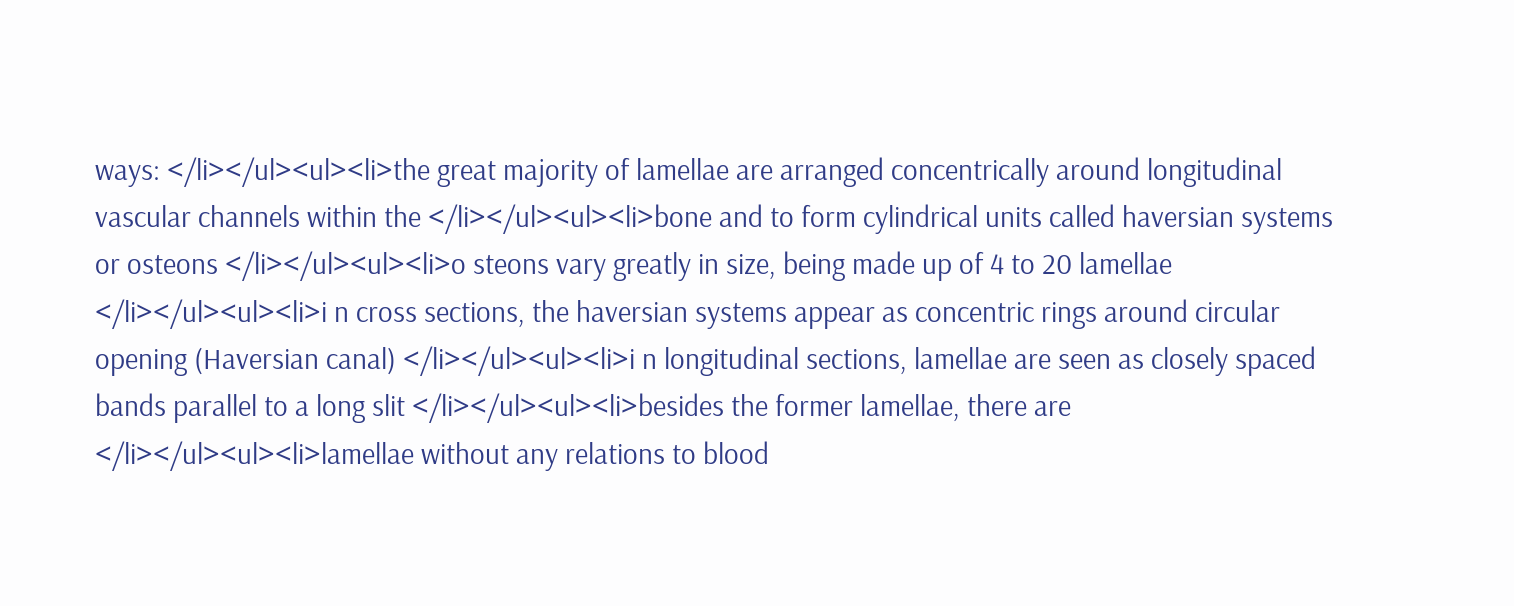ways: </li></ul><ul><li>the great majority of lamellae are arranged concentrically around longitudinal vascular channels within the </li></ul><ul><li>bone and to form cylindrical units called haversian systems or osteons </li></ul><ul><li>o steons vary greatly in size, being made up of 4 to 20 lamellae </li></ul><ul><li>i n cross sections, the haversian systems appear as concentric rings around circular opening (Haversian canal) </li></ul><ul><li>i n longitudinal sections, lamellae are seen as closely spaced bands parallel to a long slit </li></ul><ul><li>besides the former lamellae, there are </li></ul><ul><li>lamellae without any relations to blood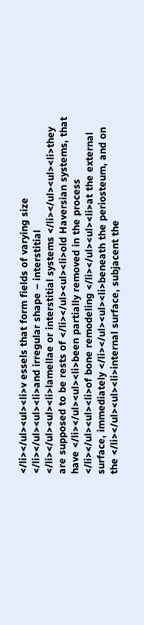</li></ul><ul><li>v essels that form fields of varying size </li></ul><ul><li>and irregular shape – interstitial </li></ul><ul><li>lamellae or interstitial systems </li></ul><ul><li>they are supposed to be rests of </li></ul><ul><li>old Haversian systems, that have </li></ul><ul><li>been partially removed in the process </li></ul><ul><li>of bone remodeling </li></ul><ul><li>at the external surface, immediately </li></ul><ul><li>beneath the periosteum, and on the </li></ul><ul><li>internal surface, subjacent the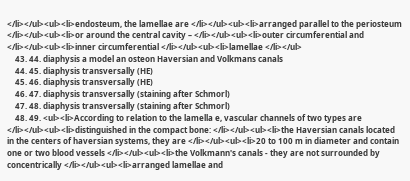</li></ul><ul><li>endosteum, the lamellae are </li></ul><ul><li>arranged parallel to the periosteum </li></ul><ul><li>or around the central cavity – </li></ul><ul><li>outer circumferential and </li></ul><ul><li>inner circumferential </li></ul><ul><li>lamellae </li></ul>
    43. 44. diaphysis a model an osteon Haversian and Volkmans canals
    44. 45. diaphysis transversally (HE)
    45. 46. diaphysis transversally (HE)
    46. 47. diaphysis transversally (staining after Schmorl)
    47. 48. diaphysis transversally (staining after Schmorl)
    48. 49. <ul><li>According to relation to the lamella e, vascular channels of two types are </li></ul><ul><li>distinguished in the compact bone: </li></ul><ul><li>the Haversian canals located in the centers of haversian systems, they are </li></ul><ul><li>20 to 100 m in diameter and contain one or two blood vessels </li></ul><ul><li>the Volkmann's canals - they are not surrounded by concentrically </li></ul><ul><li>arranged lamellae and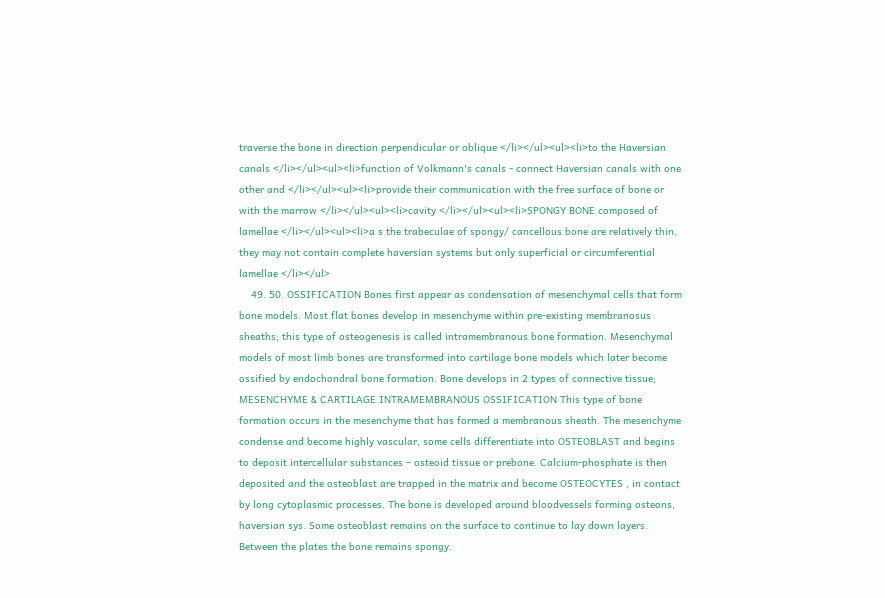traverse the bone in direction perpendicular or oblique </li></ul><ul><li>to the Haversian canals </li></ul><ul><li>function of Volkmann's canals - connect Haversian canals with one other and </li></ul><ul><li>provide their communication with the free surface of bone or with the marrow </li></ul><ul><li>cavity </li></ul><ul><li>SPONGY BONE composed of lamellae </li></ul><ul><li>a s the trabeculae of spongy/ cancellous bone are relatively thin, they may not contain complete haversian systems but only superficial or circumferential lamellae </li></ul>
    49. 50. OSSIFICATION Bones first appear as condensation of mesenchymal cells that form bone models. Most flat bones develop in mesenchyme within pre-existing membranosus sheaths; this type of osteogenesis is called intramembranous bone formation. Mesenchymal models of most limb bones are transformed into cartilage bone models which later become ossified by endochondral bone formation. Bone develops in 2 types of connective tissue; MESENCHYME & CARTILAGE INTRAMEMBRANOUS OSSIFICATION This type of bone formation occurs in the mesenchyme that has formed a membranous sheath. The mesenchyme condense and become highly vascular, some cells differentiate into OSTEOBLAST and begins to deposit intercellular substances – osteoid tissue or prebone. Calcium-phosphate is then deposited and the osteoblast are trapped in the matrix and become OSTEOCYTES , in contact by long cytoplasmic processes. The bone is developed around bloodvessels forming osteons, haversian sys. Some osteoblast remains on the surface to continue to lay down layers. Between the plates the bone remains spongy.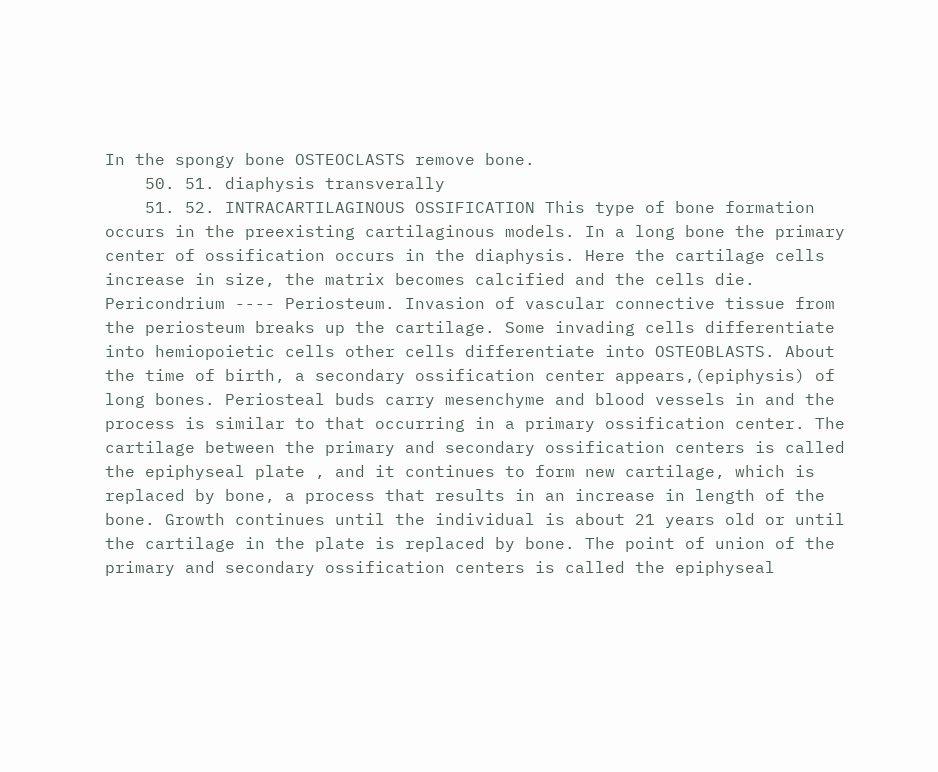In the spongy bone OSTEOCLASTS remove bone.
    50. 51. diaphysis transverally
    51. 52. INTRACARTILAGINOUS OSSIFICATION This type of bone formation occurs in the preexisting cartilaginous models. In a long bone the primary center of ossification occurs in the diaphysis. Here the cartilage cells increase in size, the matrix becomes calcified and the cells die. Pericondrium ---- Periosteum. Invasion of vascular connective tissue from the periosteum breaks up the cartilage. Some invading cells differentiate into hemiopoietic cells other cells differentiate into OSTEOBLASTS. About the time of birth, a secondary ossification center appears,(epiphysis) of long bones. Periosteal buds carry mesenchyme and blood vessels in and the process is similar to that occurring in a primary ossification center. The cartilage between the primary and secondary ossification centers is called the epiphyseal plate , and it continues to form new cartilage, which is replaced by bone, a process that results in an increase in length of the bone. Growth continues until the individual is about 21 years old or until the cartilage in the plate is replaced by bone. The point of union of the primary and secondary ossification centers is called the epiphyseal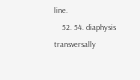line.
    52. 54. diaphysis transversally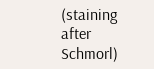(staining after Schmorl)